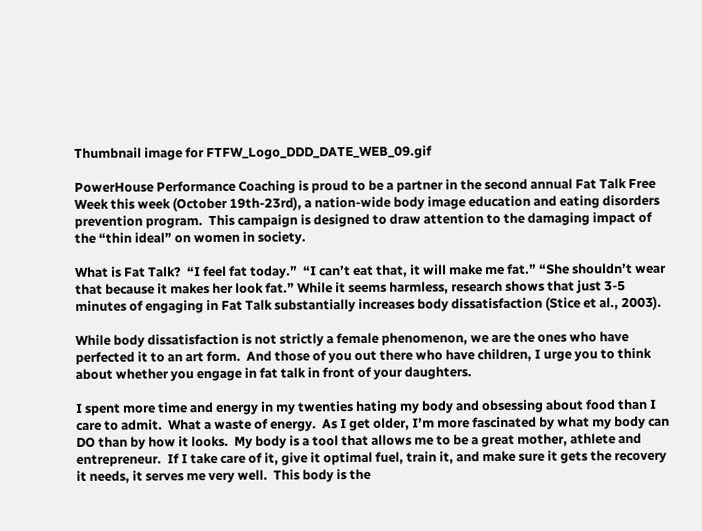Thumbnail image for FTFW_Logo_DDD_DATE_WEB_09.gif

PowerHouse Performance Coaching is proud to be a partner in the second annual Fat Talk Free Week this week (October 19th-23rd), a nation-wide body image education and eating disorders prevention program.  This campaign is designed to draw attention to the damaging impact of the “thin ideal” on women in society.

What is Fat Talk?  “I feel fat today.”  “I can’t eat that, it will make me fat.” “She shouldn’t wear that because it makes her look fat.” While it seems harmless, research shows that just 3-5 minutes of engaging in Fat Talk substantially increases body dissatisfaction (Stice et al., 2003).

While body dissatisfaction is not strictly a female phenomenon, we are the ones who have perfected it to an art form.  And those of you out there who have children, I urge you to think about whether you engage in fat talk in front of your daughters.

I spent more time and energy in my twenties hating my body and obsessing about food than I care to admit.  What a waste of energy.  As I get older, I’m more fascinated by what my body can DO than by how it looks.  My body is a tool that allows me to be a great mother, athlete and entrepreneur.  If I take care of it, give it optimal fuel, train it, and make sure it gets the recovery it needs, it serves me very well.  This body is the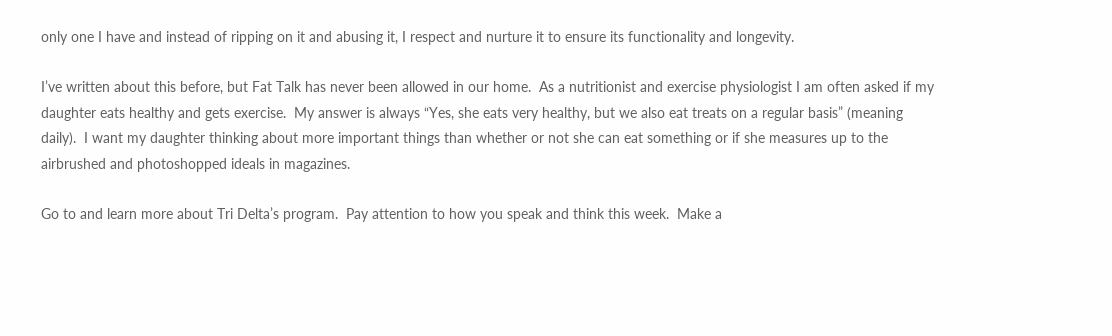only one I have and instead of ripping on it and abusing it, I respect and nurture it to ensure its functionality and longevity.

I’ve written about this before, but Fat Talk has never been allowed in our home.  As a nutritionist and exercise physiologist I am often asked if my daughter eats healthy and gets exercise.  My answer is always “Yes, she eats very healthy, but we also eat treats on a regular basis” (meaning daily).  I want my daughter thinking about more important things than whether or not she can eat something or if she measures up to the airbrushed and photoshopped ideals in magazines.

Go to and learn more about Tri Delta’s program.  Pay attention to how you speak and think this week.  Make a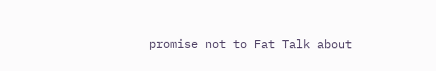promise not to Fat Talk about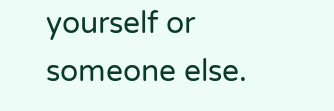yourself or someone else.